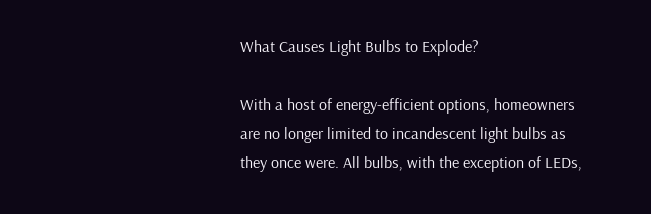What Causes Light Bulbs to Explode?

With a host of energy-efficient options, homeowners are no longer limited to incandescent light bulbs as they once were. All bulbs, with the exception of LEDs,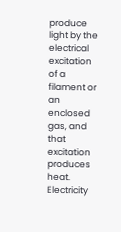produce light by the electrical excitation of a filament or an enclosed gas, and that excitation produces heat. Electricity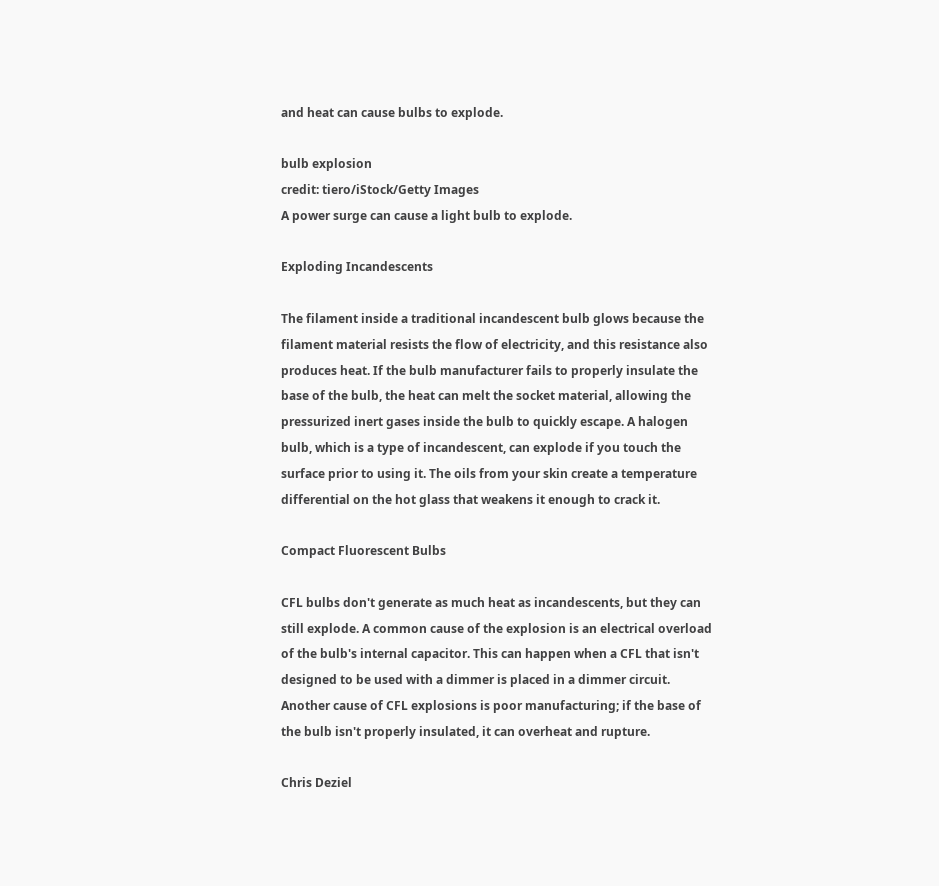and heat can cause bulbs to explode.

bulb explosion
credit: tiero/iStock/Getty Images
A power surge can cause a light bulb to explode.

Exploding Incandescents

The filament inside a traditional incandescent bulb glows because the filament material resists the flow of electricity, and this resistance also produces heat. If the bulb manufacturer fails to properly insulate the base of the bulb, the heat can melt the socket material, allowing the pressurized inert gases inside the bulb to quickly escape. A halogen bulb, which is a type of incandescent, can explode if you touch the surface prior to using it. The oils from your skin create a temperature differential on the hot glass that weakens it enough to crack it.

Compact Fluorescent Bulbs

CFL bulbs don't generate as much heat as incandescents, but they can still explode. A common cause of the explosion is an electrical overload of the bulb's internal capacitor. This can happen when a CFL that isn't designed to be used with a dimmer is placed in a dimmer circuit. Another cause of CFL explosions is poor manufacturing; if the base of the bulb isn't properly insulated, it can overheat and rupture.

Chris Deziel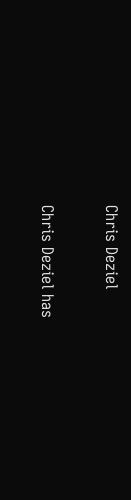Chris Deziel

Chris Deziel has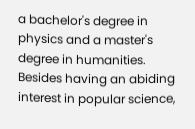a bachelor's degree in physics and a master's degree in humanities. Besides having an abiding interest in popular science,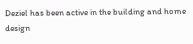Deziel has been active in the building and home design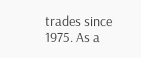trades since 1975. As a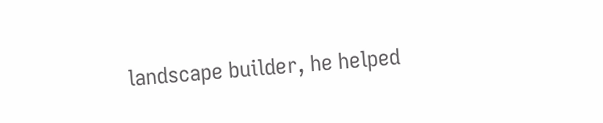landscape builder, he helped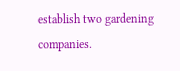establish two gardening companies.